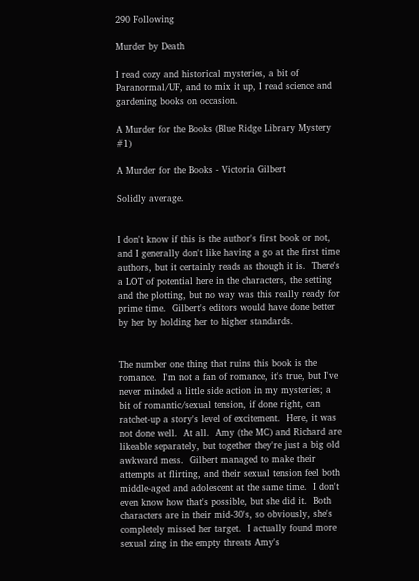290 Following

Murder by Death

I read cozy and historical mysteries, a bit of Paranormal/UF, and to mix it up, I read science and gardening books on occasion.

A Murder for the Books (Blue Ridge Library Mystery #1)

A Murder for the Books - Victoria Gilbert

Solidly average.


I don't know if this is the author's first book or not, and I generally don't like having a go at the first time authors, but it certainly reads as though it is.  There's a LOT of potential here in the characters, the setting and the plotting, but no way was this really ready for prime time.  Gilbert's editors would have done better by her by holding her to higher standards.


The number one thing that ruins this book is the romance.  I'm not a fan of romance, it's true, but I've never minded a little side action in my mysteries; a bit of romantic/sexual tension, if done right, can ratchet-up a story's level of excitement.  Here, it was not done well.  At all.  Amy (the MC) and Richard are likeable separately, but together they're just a big old awkward mess.  Gilbert managed to make their attempts at flirting, and their sexual tension feel both middle-aged and adolescent at the same time.  I don't even know how that's possible, but she did it.  Both characters are in their mid-30's, so obviously, she's completely missed her target.  I actually found more sexual zing in the empty threats Amy's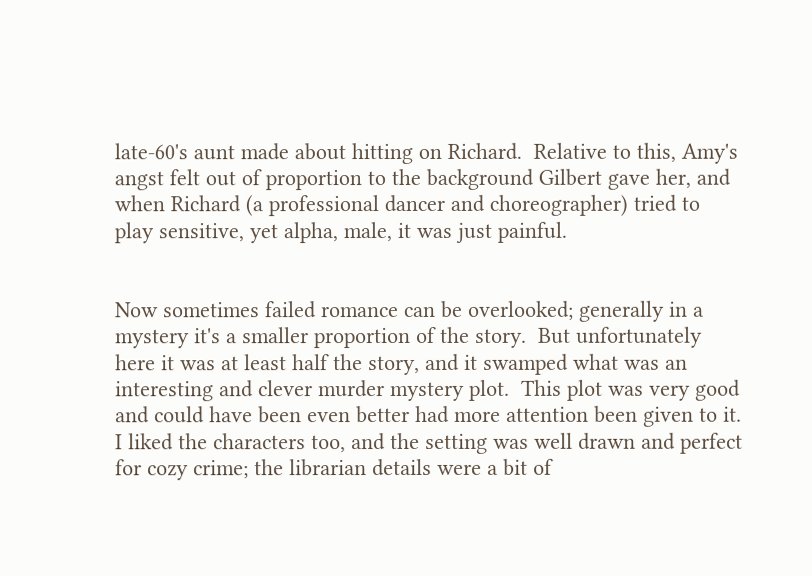late-60's aunt made about hitting on Richard.  Relative to this, Amy's angst felt out of proportion to the background Gilbert gave her, and when Richard (a professional dancer and choreographer) tried to play sensitive, yet alpha, male, it was just painful.


Now sometimes failed romance can be overlooked; generally in a mystery it's a smaller proportion of the story.  But unfortunately here it was at least half the story, and it swamped what was an interesting and clever murder mystery plot.  This plot was very good and could have been even better had more attention been given to it.  I liked the characters too, and the setting was well drawn and perfect for cozy crime; the librarian details were a bit of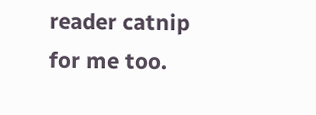reader catnip for me too.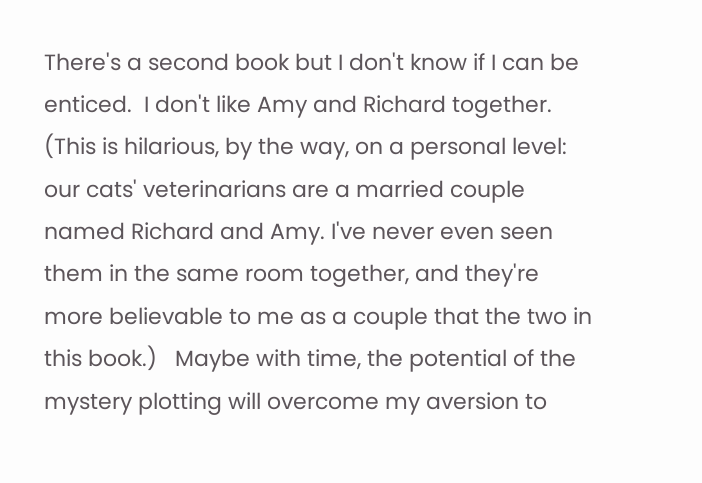There's a second book but I don't know if I can be enticed.  I don't like Amy and Richard together. (This is hilarious, by the way, on a personal level: our cats' veterinarians are a married couple named Richard and Amy. I've never even seen them in the same room together, and they're more believable to me as a couple that the two in this book.)   Maybe with time, the potential of the mystery plotting will overcome my aversion to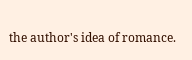the author's idea of romance.